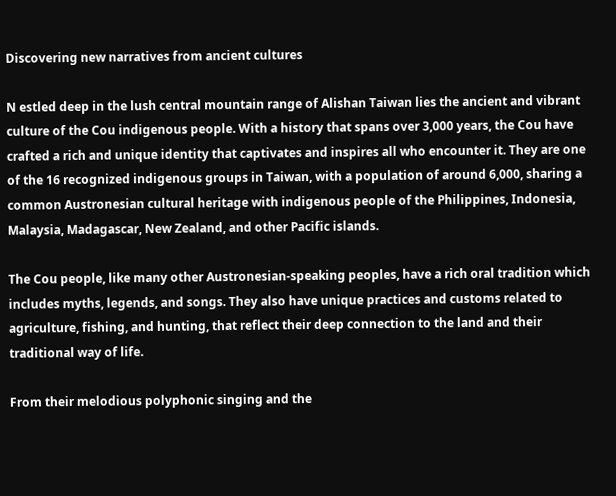Discovering new narratives from ancient cultures

N estled deep in the lush central mountain range of Alishan Taiwan lies the ancient and vibrant culture of the Cou indigenous people. With a history that spans over 3,000 years, the Cou have crafted a rich and unique identity that captivates and inspires all who encounter it. They are one of the 16 recognized indigenous groups in Taiwan, with a population of around 6,000, sharing a common Austronesian cultural heritage with indigenous people of the Philippines, Indonesia, Malaysia, Madagascar, New Zealand, and other Pacific islands.

The Cou people, like many other Austronesian-speaking peoples, have a rich oral tradition which includes myths, legends, and songs. They also have unique practices and customs related to agriculture, fishing, and hunting, that reflect their deep connection to the land and their traditional way of life.

From their melodious polyphonic singing and the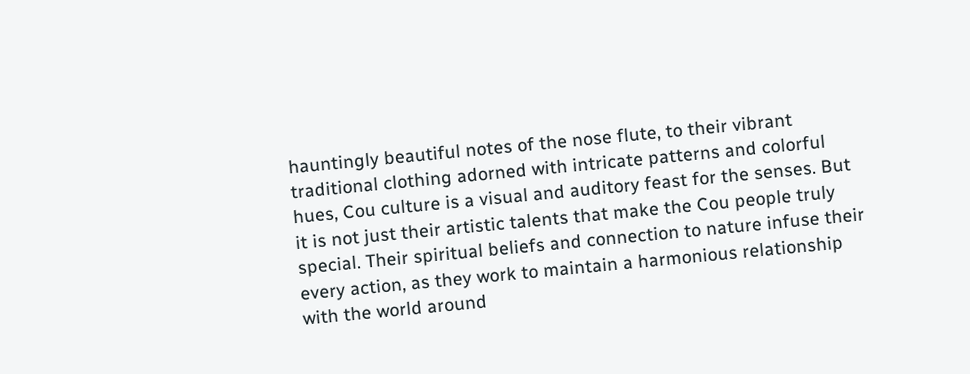hauntingly beautiful notes of the nose flute, to their vibrant traditional clothing adorned with intricate patterns and colorful hues, Cou culture is a visual and auditory feast for the senses. But it is not just their artistic talents that make the Cou people truly special. Their spiritual beliefs and connection to nature infuse their every action, as they work to maintain a harmonious relationship with the world around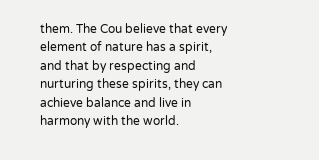them. The Cou believe that every element of nature has a spirit, and that by respecting and nurturing these spirits, they can achieve balance and live in harmony with the world.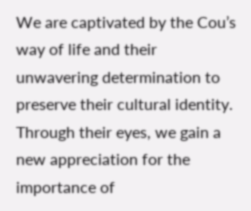We are captivated by the Cou’s way of life and their unwavering determination to preserve their cultural identity. Through their eyes, we gain a new appreciation for the importance of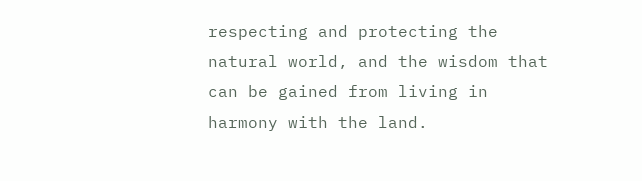respecting and protecting the natural world, and the wisdom that can be gained from living in harmony with the land.